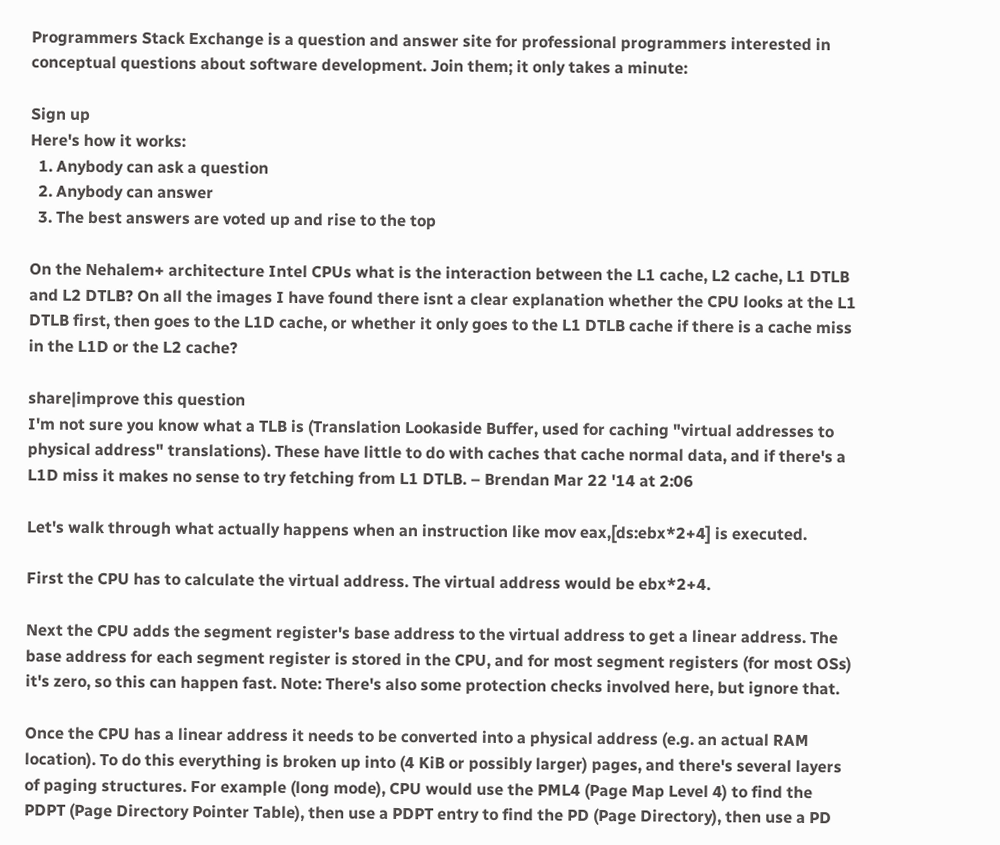Programmers Stack Exchange is a question and answer site for professional programmers interested in conceptual questions about software development. Join them; it only takes a minute:

Sign up
Here's how it works:
  1. Anybody can ask a question
  2. Anybody can answer
  3. The best answers are voted up and rise to the top

On the Nehalem+ architecture Intel CPUs what is the interaction between the L1 cache, L2 cache, L1 DTLB and L2 DTLB? On all the images I have found there isnt a clear explanation whether the CPU looks at the L1 DTLB first, then goes to the L1D cache, or whether it only goes to the L1 DTLB cache if there is a cache miss in the L1D or the L2 cache?

share|improve this question
I'm not sure you know what a TLB is (Translation Lookaside Buffer, used for caching "virtual addresses to physical address" translations). These have little to do with caches that cache normal data, and if there's a L1D miss it makes no sense to try fetching from L1 DTLB. – Brendan Mar 22 '14 at 2:06

Let's walk through what actually happens when an instruction like mov eax,[ds:ebx*2+4] is executed.

First the CPU has to calculate the virtual address. The virtual address would be ebx*2+4.

Next the CPU adds the segment register's base address to the virtual address to get a linear address. The base address for each segment register is stored in the CPU, and for most segment registers (for most OSs) it's zero, so this can happen fast. Note: There's also some protection checks involved here, but ignore that.

Once the CPU has a linear address it needs to be converted into a physical address (e.g. an actual RAM location). To do this everything is broken up into (4 KiB or possibly larger) pages, and there's several layers of paging structures. For example (long mode), CPU would use the PML4 (Page Map Level 4) to find the PDPT (Page Directory Pointer Table), then use a PDPT entry to find the PD (Page Directory), then use a PD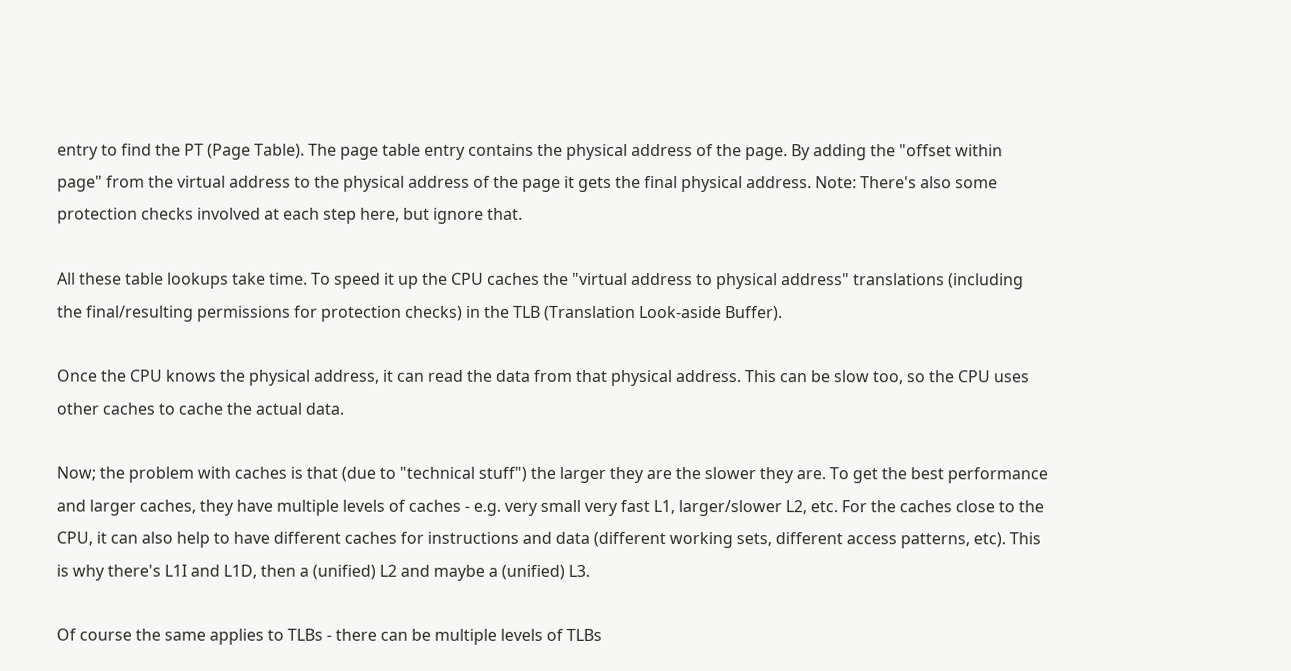entry to find the PT (Page Table). The page table entry contains the physical address of the page. By adding the "offset within page" from the virtual address to the physical address of the page it gets the final physical address. Note: There's also some protection checks involved at each step here, but ignore that.

All these table lookups take time. To speed it up the CPU caches the "virtual address to physical address" translations (including the final/resulting permissions for protection checks) in the TLB (Translation Look-aside Buffer).

Once the CPU knows the physical address, it can read the data from that physical address. This can be slow too, so the CPU uses other caches to cache the actual data.

Now; the problem with caches is that (due to "technical stuff") the larger they are the slower they are. To get the best performance and larger caches, they have multiple levels of caches - e.g. very small very fast L1, larger/slower L2, etc. For the caches close to the CPU, it can also help to have different caches for instructions and data (different working sets, different access patterns, etc). This is why there's L1I and L1D, then a (unified) L2 and maybe a (unified) L3.

Of course the same applies to TLBs - there can be multiple levels of TLBs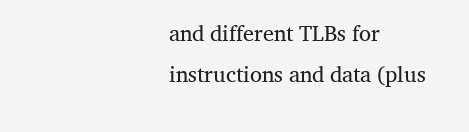and different TLBs for instructions and data (plus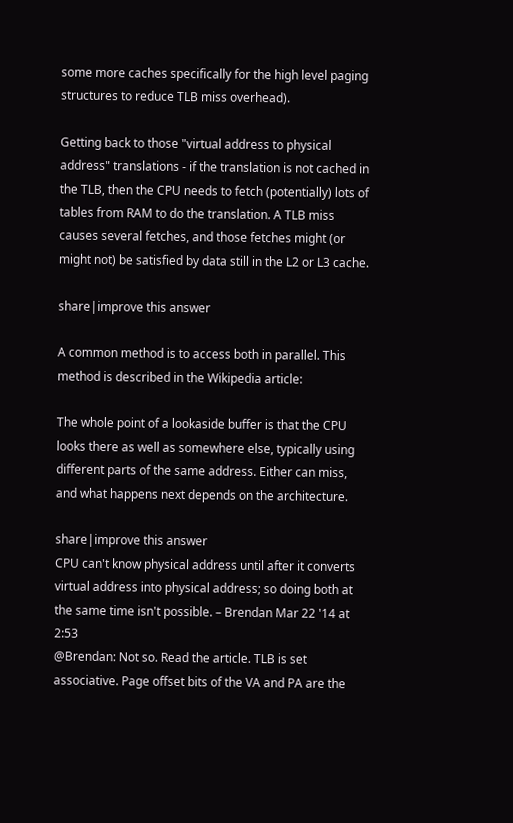some more caches specifically for the high level paging structures to reduce TLB miss overhead).

Getting back to those "virtual address to physical address" translations - if the translation is not cached in the TLB, then the CPU needs to fetch (potentially) lots of tables from RAM to do the translation. A TLB miss causes several fetches, and those fetches might (or might not) be satisfied by data still in the L2 or L3 cache.

share|improve this answer

A common method is to access both in parallel. This method is described in the Wikipedia article:

The whole point of a lookaside buffer is that the CPU looks there as well as somewhere else, typically using different parts of the same address. Either can miss, and what happens next depends on the architecture.

share|improve this answer
CPU can't know physical address until after it converts virtual address into physical address; so doing both at the same time isn't possible. – Brendan Mar 22 '14 at 2:53
@Brendan: Not so. Read the article. TLB is set associative. Page offset bits of the VA and PA are the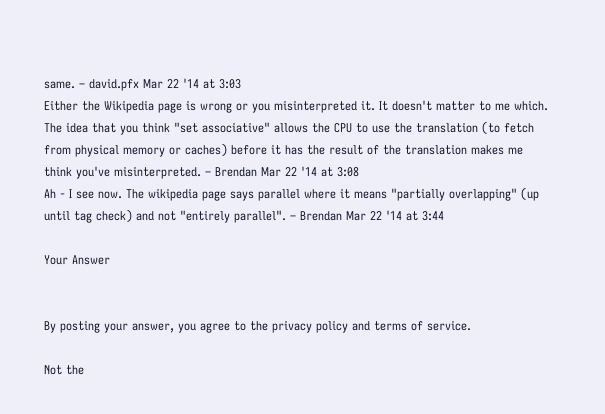same. – david.pfx Mar 22 '14 at 3:03
Either the Wikipedia page is wrong or you misinterpreted it. It doesn't matter to me which. The idea that you think "set associative" allows the CPU to use the translation (to fetch from physical memory or caches) before it has the result of the translation makes me think you've misinterpreted. – Brendan Mar 22 '14 at 3:08
Ah - I see now. The wikipedia page says parallel where it means "partially overlapping" (up until tag check) and not "entirely parallel". – Brendan Mar 22 '14 at 3:44

Your Answer


By posting your answer, you agree to the privacy policy and terms of service.

Not the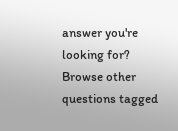answer you're looking for? Browse other questions tagged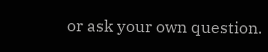or ask your own question.